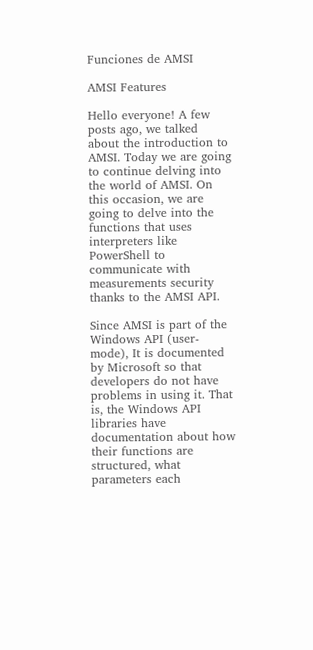Funciones de AMSI

AMSI Features

Hello everyone! A few posts ago, we talked about the introduction to AMSI. Today we are going to continue delving into the world of AMSI. On this occasion, we are going to delve into the functions that uses interpreters like PowerShell to communicate with measurements security thanks to the AMSI API.

Since AMSI is part of the Windows API (user-mode), It is documented by Microsoft so that developers do not have problems in using it. That is, the Windows API libraries have documentation about how their functions are structured, what parameters each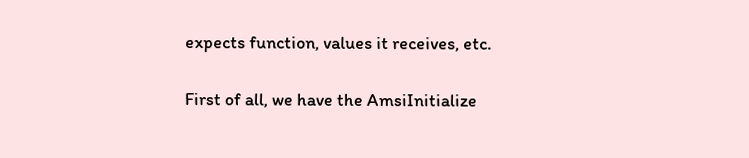expects function, values it receives, etc.

First of all, we have the AmsiInitialize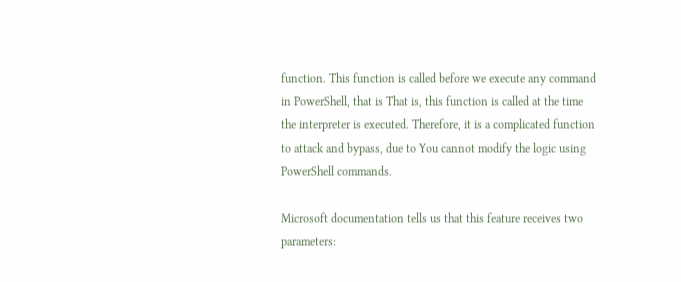function. This function is called before we execute any command in PowerShell, that is That is, this function is called at the time the interpreter is executed. Therefore, it is a complicated function to attack and bypass, due to You cannot modify the logic using PowerShell commands.

Microsoft documentation tells us that this feature receives two parameters: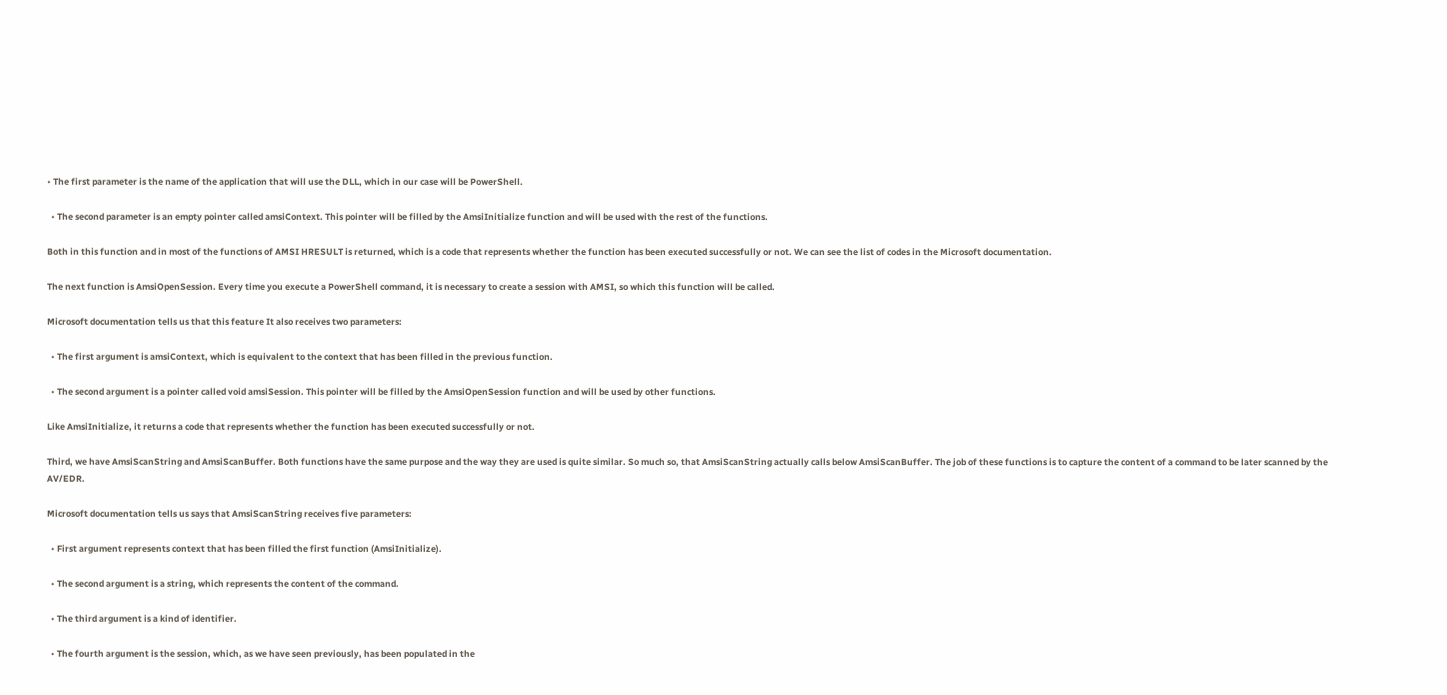• The first parameter is the name of the application that will use the DLL, which in our case will be PowerShell.

  • The second parameter is an empty pointer called amsiContext. This pointer will be filled by the AmsiInitialize function and will be used with the rest of the functions.

Both in this function and in most of the functions of AMSI HRESULT is returned, which is a code that represents whether the function has been executed successfully or not. We can see the list of codes in the Microsoft documentation.

The next function is AmsiOpenSession. Every time you execute a PowerShell command, it is necessary to create a session with AMSI, so which this function will be called.

Microsoft documentation tells us that this feature It also receives two parameters:

  • The first argument is amsiContext, which is equivalent to the context that has been filled in the previous function.

  • The second argument is a pointer called void amsiSession. This pointer will be filled by the AmsiOpenSession function and will be used by other functions.

Like AmsiInitialize, it returns a code that represents whether the function has been executed successfully or not.

Third, we have AmsiScanString and AmsiScanBuffer. Both functions have the same purpose and the way they are used is quite similar. So much so, that AmsiScanString actually calls below AmsiScanBuffer. The job of these functions is to capture the content of a command to be later scanned by the AV/EDR.

Microsoft documentation tells us says that AmsiScanString receives five parameters:

  • First argument represents context that has been filled the first function (AmsiInitialize).

  • The second argument is a string, which represents the content of the command.

  • The third argument is a kind of identifier.

  • The fourth argument is the session, which, as we have seen previously, has been populated in the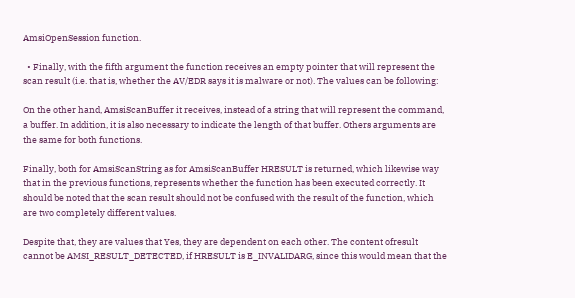AmsiOpenSession function.

  • Finally, with the fifth argument the function receives an empty pointer that will represent the scan result (i.e. that is, whether the AV/EDR says it is malware or not). The values can be following:

On the other hand, AmsiScanBuffer it receives, instead of a string that will represent the command, a buffer. In addition, it is also necessary to indicate the length of that buffer. Others arguments are the same for both functions.

Finally, both for AmsiScanString as for AmsiScanBuffer HRESULT is returned, which likewise way that in the previous functions, represents whether the function has been executed correctly. It should be noted that the scan result should not be confused with the result of the function, which are two completely different values.

Despite that, they are values that Yes, they are dependent on each other. The content ofresult cannot be AMSI_RESULT_DETECTED, if HRESULT is E_INVALIDARG, since this would mean that the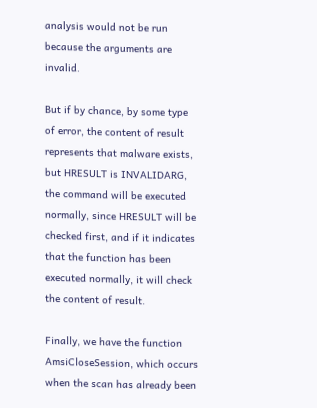analysis would not be run because the arguments are invalid.

But if by chance, by some type of error, the content of result represents that malware exists, but HRESULT is INVALIDARG, the command will be executed normally, since HRESULT will be checked first, and if it indicates that the function has been executed normally, it will check the content of result.

Finally, we have the function AmsiCloseSession, which occurs when the scan has already been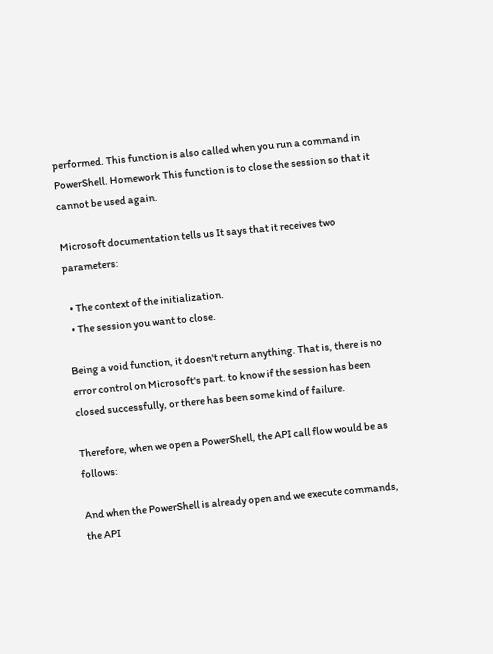performed. This function is also called when you run a command in PowerShell. Homework This function is to close the session so that it cannot be used again.

Microsoft documentation tells us It says that it receives two parameters:

  • The context of the initialization.
  • The session you want to close.

Being a void function, it doesn't return anything. That is, there is no error control on Microsoft's part. to know if the session has been closed successfully, or there has been some kind of failure.

Therefore, when we open a PowerShell, the API call flow would be as follows:

And when the PowerShell is already open and we execute commands, the API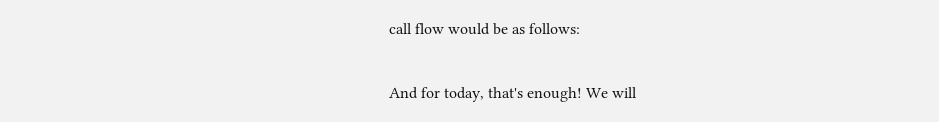call flow would be as follows:

And for today, that's enough! We will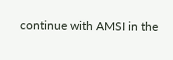continue with AMSI in the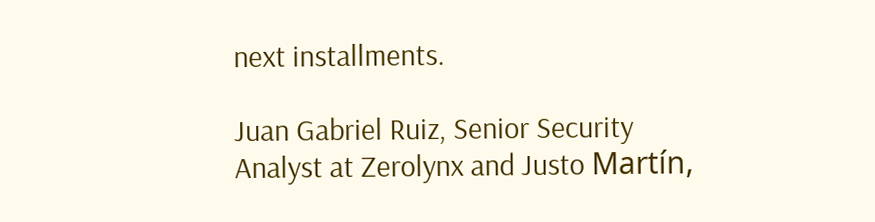next installments.

Juan Gabriel Ruiz, Senior Security Analyst at Zerolynx and Justo Martín,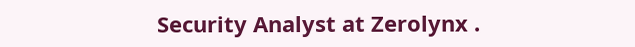Security Analyst at Zerolynx .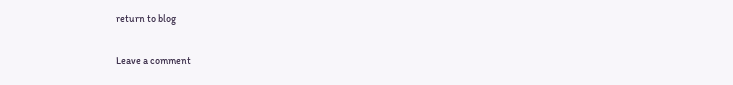return to blog

Leave a comment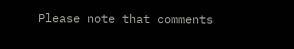Please note that comments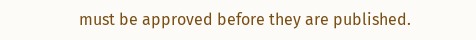must be approved before they are published.